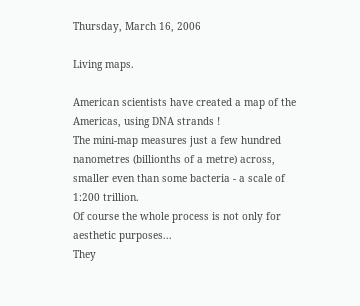Thursday, March 16, 2006

Living maps.

American scientists have created a map of the Americas, using DNA strands !
The mini-map measures just a few hundred nanometres (billionths of a metre) across, smaller even than some bacteria - a scale of 1:200 trillion.
Of course the whole process is not only for aesthetic purposes...
They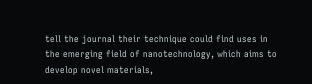tell the journal their technique could find uses in the emerging field of nanotechnology, which aims to develop novel materials,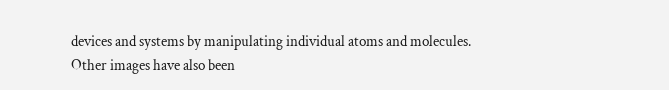devices and systems by manipulating individual atoms and molecules.
Other images have also been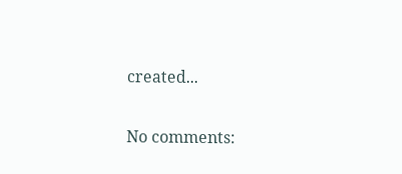created...

No comments: